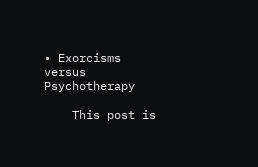• Exorcisms versus Psychotherapy

    This post is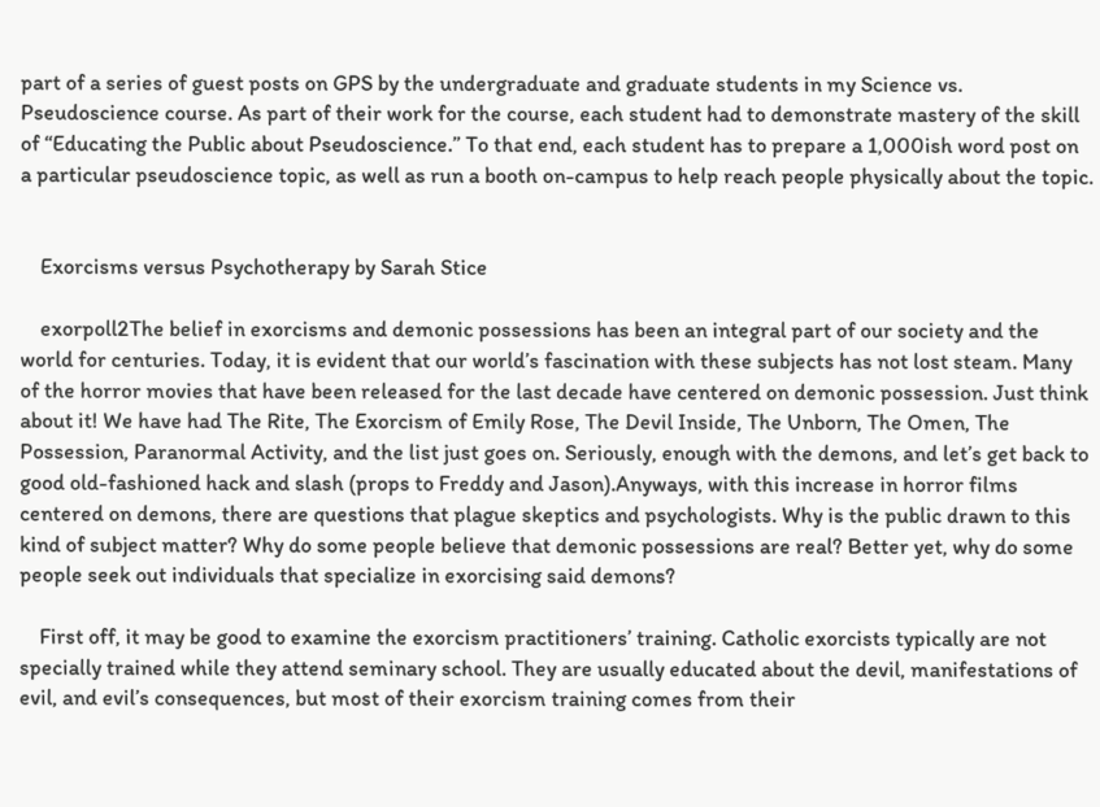part of a series of guest posts on GPS by the undergraduate and graduate students in my Science vs. Pseudoscience course. As part of their work for the course, each student had to demonstrate mastery of the skill of “Educating the Public about Pseudoscience.” To that end, each student has to prepare a 1,000ish word post on a particular pseudoscience topic, as well as run a booth on-campus to help reach people physically about the topic.


    Exorcisms versus Psychotherapy by Sarah Stice

    exorpoll2The belief in exorcisms and demonic possessions has been an integral part of our society and the world for centuries. Today, it is evident that our world’s fascination with these subjects has not lost steam. Many of the horror movies that have been released for the last decade have centered on demonic possession. Just think about it! We have had The Rite, The Exorcism of Emily Rose, The Devil Inside, The Unborn, The Omen, The Possession, Paranormal Activity, and the list just goes on. Seriously, enough with the demons, and let’s get back to good old-fashioned hack and slash (props to Freddy and Jason).Anyways, with this increase in horror films centered on demons, there are questions that plague skeptics and psychologists. Why is the public drawn to this kind of subject matter? Why do some people believe that demonic possessions are real? Better yet, why do some people seek out individuals that specialize in exorcising said demons?

    First off, it may be good to examine the exorcism practitioners’ training. Catholic exorcists typically are not specially trained while they attend seminary school. They are usually educated about the devil, manifestations of evil, and evil’s consequences, but most of their exorcism training comes from their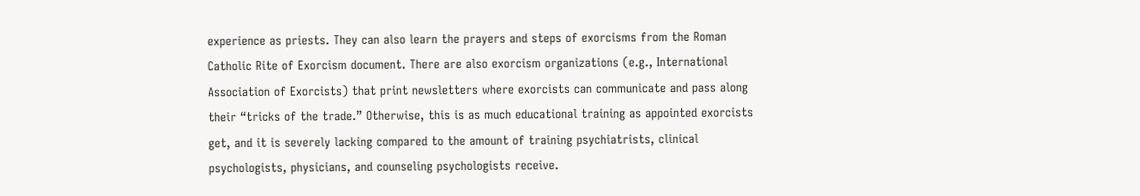experience as priests. They can also learn the prayers and steps of exorcisms from the Roman Catholic Rite of Exorcism document. There are also exorcism organizations (e.g., International Association of Exorcists) that print newsletters where exorcists can communicate and pass along their “tricks of the trade.” Otherwise, this is as much educational training as appointed exorcists get, and it is severely lacking compared to the amount of training psychiatrists, clinical psychologists, physicians, and counseling psychologists receive.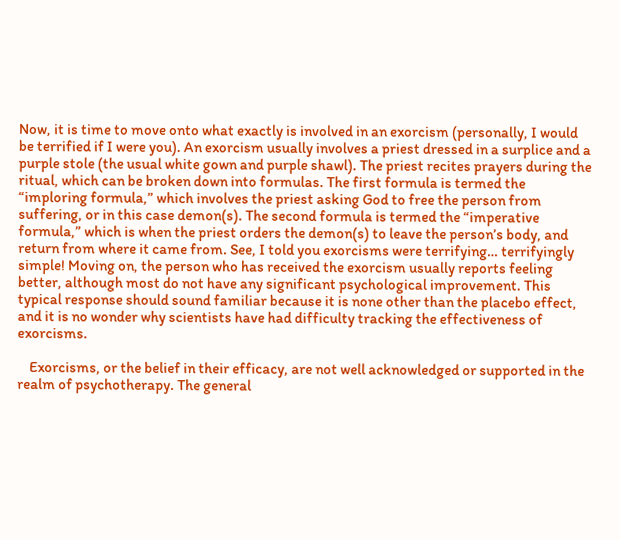Now, it is time to move onto what exactly is involved in an exorcism (personally, I would be terrified if I were you). An exorcism usually involves a priest dressed in a surplice and a purple stole (the usual white gown and purple shawl). The priest recites prayers during the ritual, which can be broken down into formulas. The first formula is termed the “imploring formula,” which involves the priest asking God to free the person from suffering, or in this case demon(s). The second formula is termed the “imperative formula,” which is when the priest orders the demon(s) to leave the person’s body, and return from where it came from. See, I told you exorcisms were terrifying… terrifyingly simple! Moving on, the person who has received the exorcism usually reports feeling better, although most do not have any significant psychological improvement. This typical response should sound familiar because it is none other than the placebo effect, and it is no wonder why scientists have had difficulty tracking the effectiveness of exorcisms.

    Exorcisms, or the belief in their efficacy, are not well acknowledged or supported in the realm of psychotherapy. The general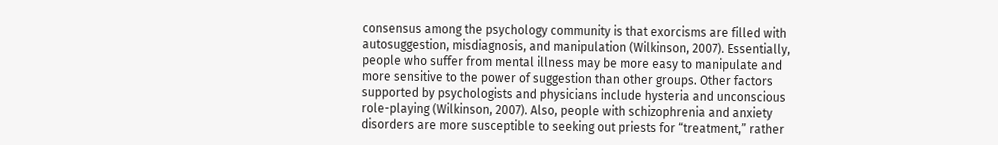consensus among the psychology community is that exorcisms are filled with autosuggestion, misdiagnosis, and manipulation (Wilkinson, 2007). Essentially, people who suffer from mental illness may be more easy to manipulate and more sensitive to the power of suggestion than other groups. Other factors supported by psychologists and physicians include hysteria and unconscious role-playing (Wilkinson, 2007). Also, people with schizophrenia and anxiety disorders are more susceptible to seeking out priests for “treatment,” rather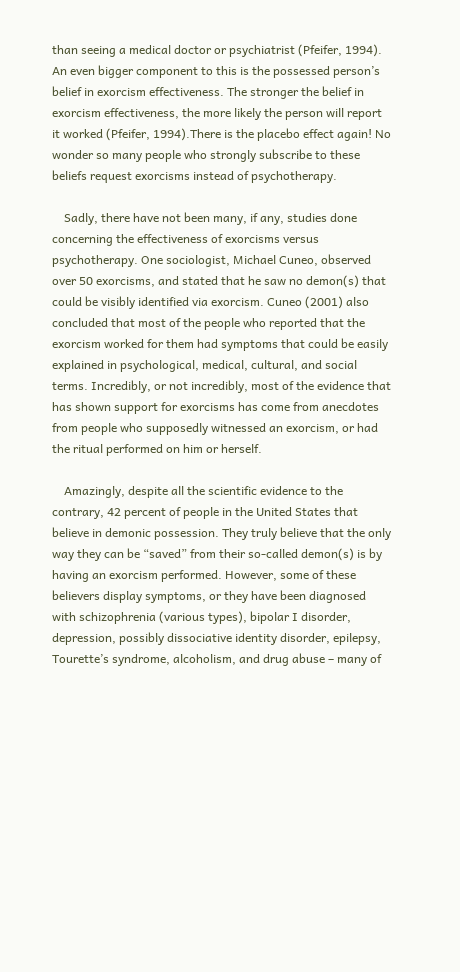than seeing a medical doctor or psychiatrist (Pfeifer, 1994). An even bigger component to this is the possessed person’s belief in exorcism effectiveness. The stronger the belief in exorcism effectiveness, the more likely the person will report it worked (Pfeifer, 1994).There is the placebo effect again! No wonder so many people who strongly subscribe to these beliefs request exorcisms instead of psychotherapy.

    Sadly, there have not been many, if any, studies done concerning the effectiveness of exorcisms versus psychotherapy. One sociologist, Michael Cuneo, observed over 50 exorcisms, and stated that he saw no demon(s) that could be visibly identified via exorcism. Cuneo (2001) also concluded that most of the people who reported that the exorcism worked for them had symptoms that could be easily explained in psychological, medical, cultural, and social terms. Incredibly, or not incredibly, most of the evidence that has shown support for exorcisms has come from anecdotes from people who supposedly witnessed an exorcism, or had the ritual performed on him or herself.

    Amazingly, despite all the scientific evidence to the contrary, 42 percent of people in the United States that believe in demonic possession. They truly believe that the only way they can be “saved” from their so-called demon(s) is by having an exorcism performed. However, some of these believers display symptoms, or they have been diagnosed with schizophrenia (various types), bipolar I disorder, depression, possibly dissociative identity disorder, epilepsy, Tourette’s syndrome, alcoholism, and drug abuse – many of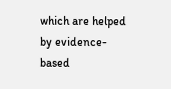which are helped by evidence-based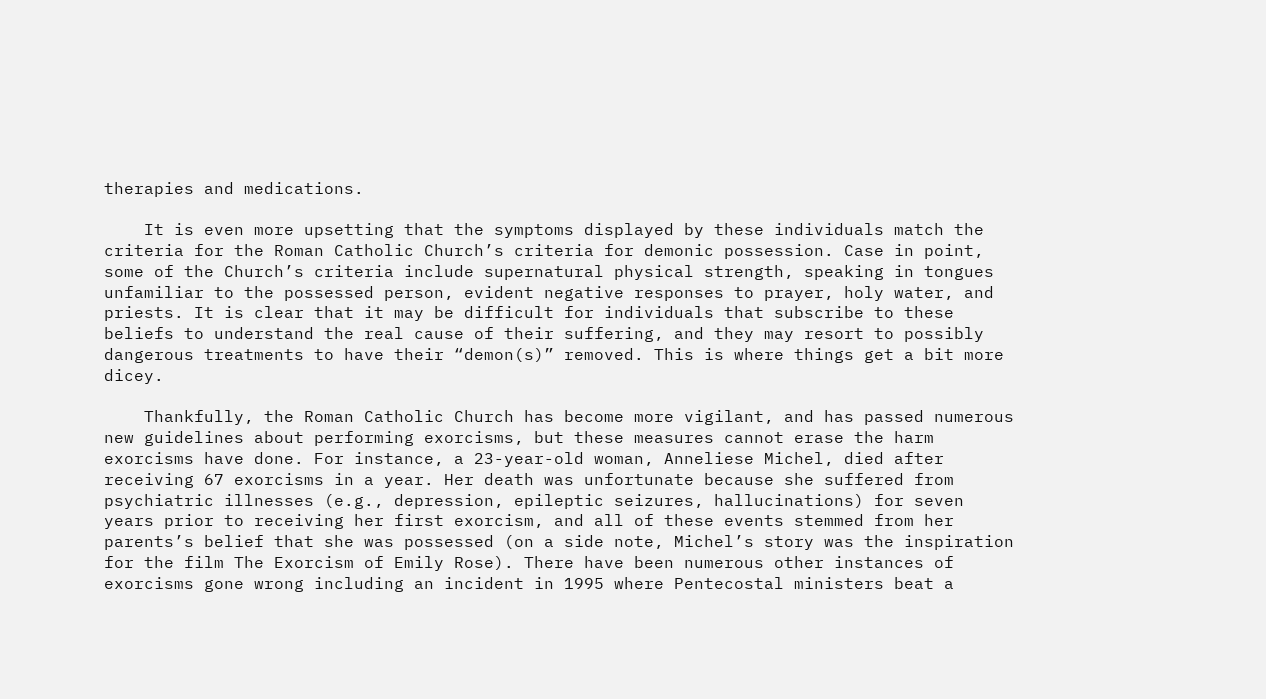therapies and medications.

    It is even more upsetting that the symptoms displayed by these individuals match the criteria for the Roman Catholic Church’s criteria for demonic possession. Case in point, some of the Church’s criteria include supernatural physical strength, speaking in tongues unfamiliar to the possessed person, evident negative responses to prayer, holy water, and priests. It is clear that it may be difficult for individuals that subscribe to these beliefs to understand the real cause of their suffering, and they may resort to possibly dangerous treatments to have their “demon(s)” removed. This is where things get a bit more dicey.

    Thankfully, the Roman Catholic Church has become more vigilant, and has passed numerous new guidelines about performing exorcisms, but these measures cannot erase the harm exorcisms have done. For instance, a 23-year-old woman, Anneliese Michel, died after receiving 67 exorcisms in a year. Her death was unfortunate because she suffered from psychiatric illnesses (e.g., depression, epileptic seizures, hallucinations) for seven years prior to receiving her first exorcism, and all of these events stemmed from her parents’s belief that she was possessed (on a side note, Michel’s story was the inspiration for the film The Exorcism of Emily Rose). There have been numerous other instances of exorcisms gone wrong including an incident in 1995 where Pentecostal ministers beat a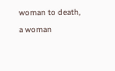woman to death, a woman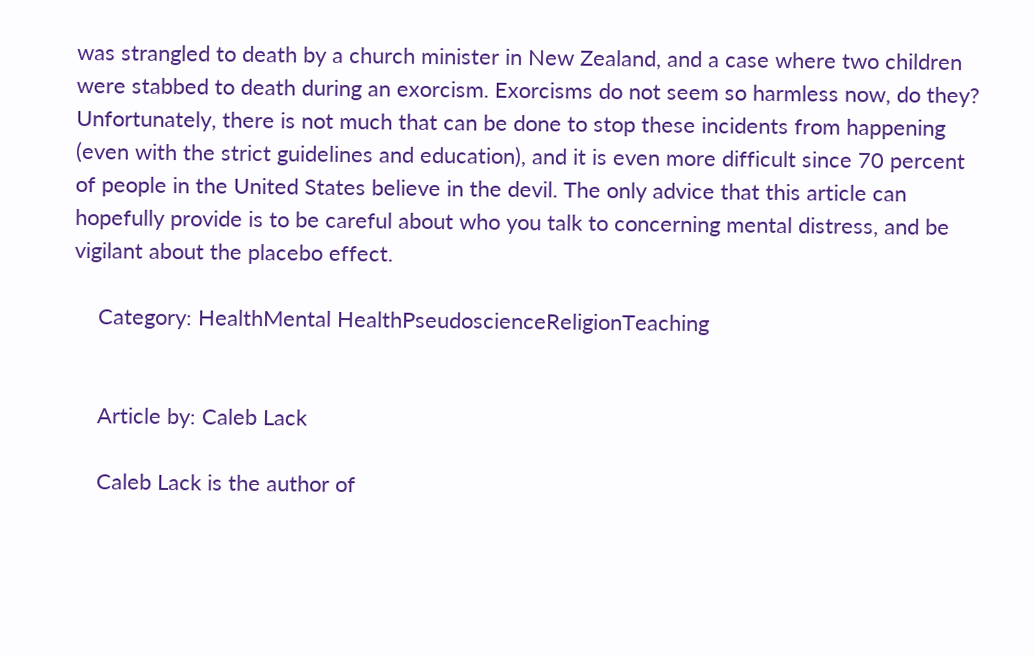was strangled to death by a church minister in New Zealand, and a case where two children were stabbed to death during an exorcism. Exorcisms do not seem so harmless now, do they? Unfortunately, there is not much that can be done to stop these incidents from happening (even with the strict guidelines and education), and it is even more difficult since 70 percent of people in the United States believe in the devil. The only advice that this article can hopefully provide is to be careful about who you talk to concerning mental distress, and be vigilant about the placebo effect.

    Category: HealthMental HealthPseudoscienceReligionTeaching


    Article by: Caleb Lack

    Caleb Lack is the author of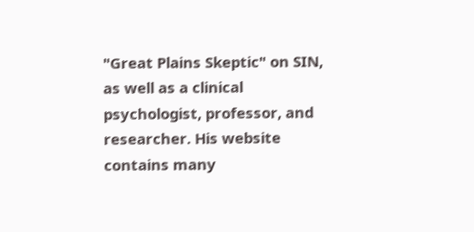"Great Plains Skeptic" on SIN, as well as a clinical psychologist, professor, and researcher. His website contains many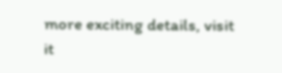more exciting details, visit it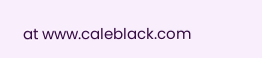at www.caleblack.com